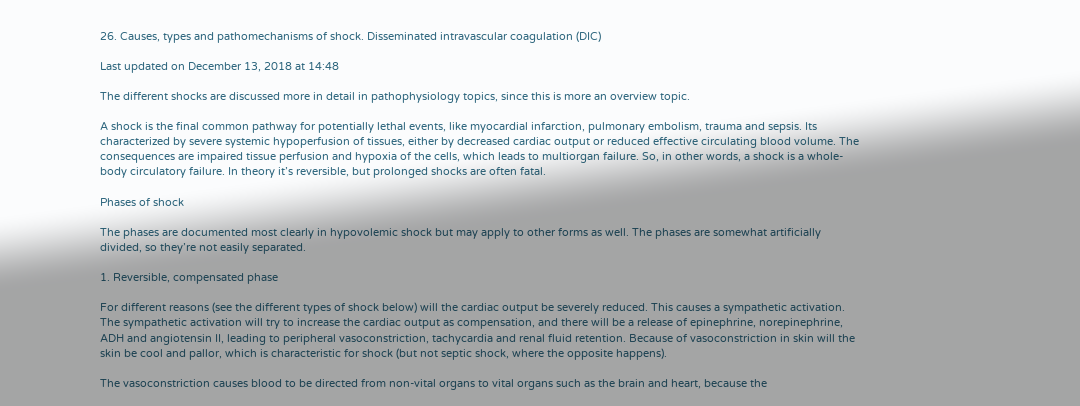26. Causes, types and pathomechanisms of shock. Disseminated intravascular coagulation (DIC)

Last updated on December 13, 2018 at 14:48

The different shocks are discussed more in detail in pathophysiology topics, since this is more an overview topic.

A shock is the final common pathway for potentially lethal events, like myocardial infarction, pulmonary embolism, trauma and sepsis. Its characterized by severe systemic hypoperfusion of tissues, either by decreased cardiac output or reduced effective circulating blood volume. The consequences are impaired tissue perfusion and hypoxia of the cells, which leads to multiorgan failure. So, in other words, a shock is a whole-body circulatory failure. In theory it’s reversible, but prolonged shocks are often fatal.

Phases of shock

The phases are documented most clearly in hypovolemic shock but may apply to other forms as well. The phases are somewhat artificially divided, so they’re not easily separated.

1. Reversible, compensated phase

For different reasons (see the different types of shock below) will the cardiac output be severely reduced. This causes a sympathetic activation. The sympathetic activation will try to increase the cardiac output as compensation, and there will be a release of epinephrine, norepinephrine, ADH and angiotensin II, leading to peripheral vasoconstriction, tachycardia and renal fluid retention. Because of vasoconstriction in skin will the skin be cool and pallor, which is characteristic for shock (but not septic shock, where the opposite happens).

The vasoconstriction causes blood to be directed from non-vital organs to vital organs such as the brain and heart, because the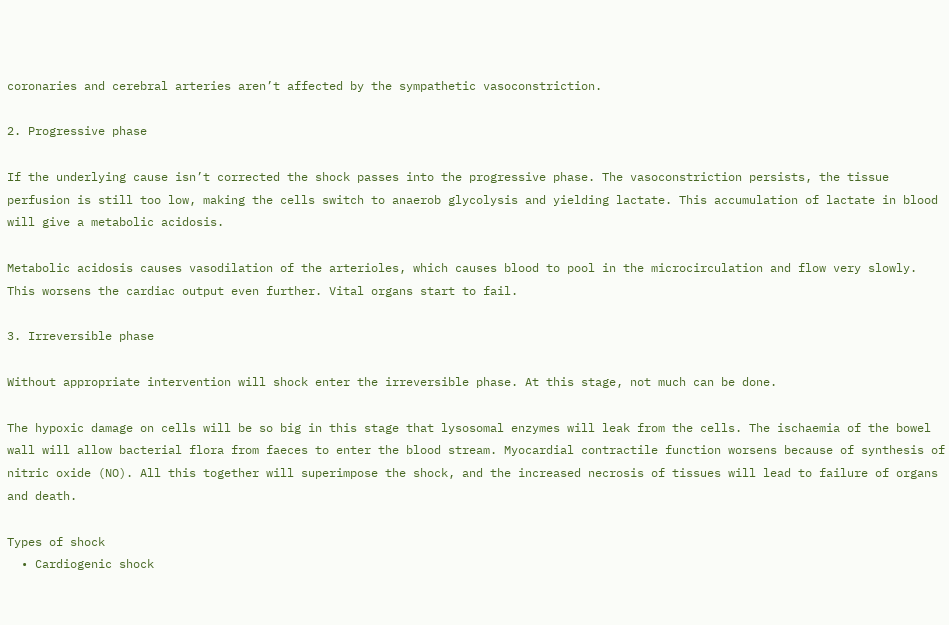coronaries and cerebral arteries aren’t affected by the sympathetic vasoconstriction.

2. Progressive phase

If the underlying cause isn’t corrected the shock passes into the progressive phase. The vasoconstriction persists, the tissue perfusion is still too low, making the cells switch to anaerob glycolysis and yielding lactate. This accumulation of lactate in blood will give a metabolic acidosis.

Metabolic acidosis causes vasodilation of the arterioles, which causes blood to pool in the microcirculation and flow very slowly. This worsens the cardiac output even further. Vital organs start to fail.

3. Irreversible phase

Without appropriate intervention will shock enter the irreversible phase. At this stage, not much can be done.

The hypoxic damage on cells will be so big in this stage that lysosomal enzymes will leak from the cells. The ischaemia of the bowel wall will allow bacterial flora from faeces to enter the blood stream. Myocardial contractile function worsens because of synthesis of nitric oxide (NO). All this together will superimpose the shock, and the increased necrosis of tissues will lead to failure of organs and death.

Types of shock
  • Cardiogenic shock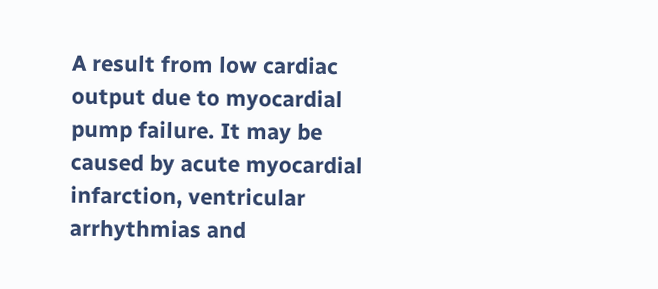A result from low cardiac output due to myocardial pump failure. It may be caused by acute myocardial infarction, ventricular arrhythmias and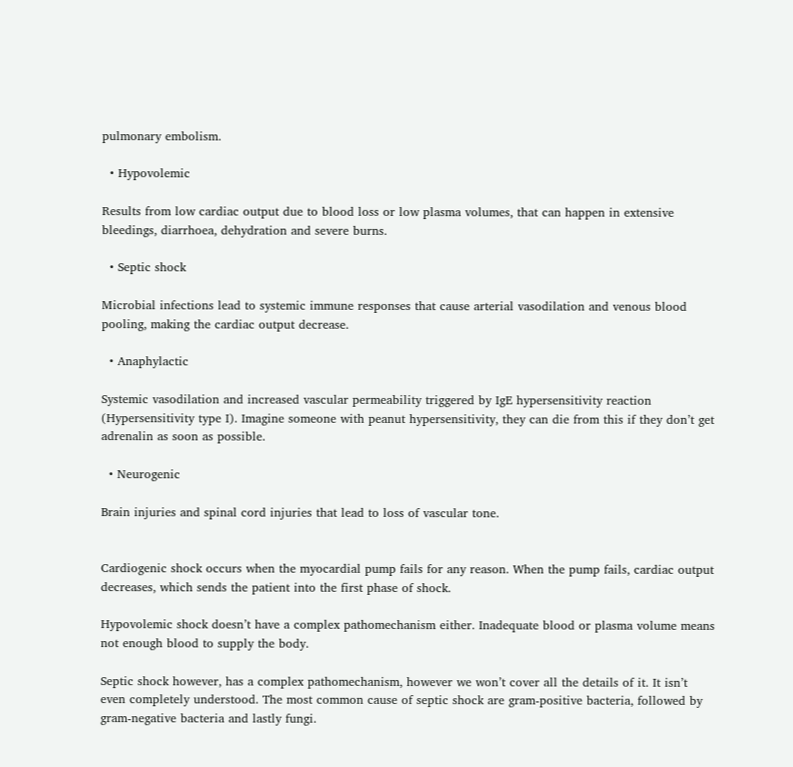pulmonary embolism.

  • Hypovolemic

Results from low cardiac output due to blood loss or low plasma volumes, that can happen in extensive bleedings, diarrhoea, dehydration and severe burns.

  • Septic shock

Microbial infections lead to systemic immune responses that cause arterial vasodilation and venous blood pooling, making the cardiac output decrease.

  • Anaphylactic

Systemic vasodilation and increased vascular permeability triggered by IgE hypersensitivity reaction (Hypersensitivity type I). Imagine someone with peanut hypersensitivity, they can die from this if they don’t get adrenalin as soon as possible.

  • Neurogenic

Brain injuries and spinal cord injuries that lead to loss of vascular tone.


Cardiogenic shock occurs when the myocardial pump fails for any reason. When the pump fails, cardiac output decreases, which sends the patient into the first phase of shock.

Hypovolemic shock doesn’t have a complex pathomechanism either. Inadequate blood or plasma volume means not enough blood to supply the body.

Septic shock however, has a complex pathomechanism, however we won’t cover all the details of it. It isn’t even completely understood. The most common cause of septic shock are gram-positive bacteria, followed by gram-negative bacteria and lastly fungi.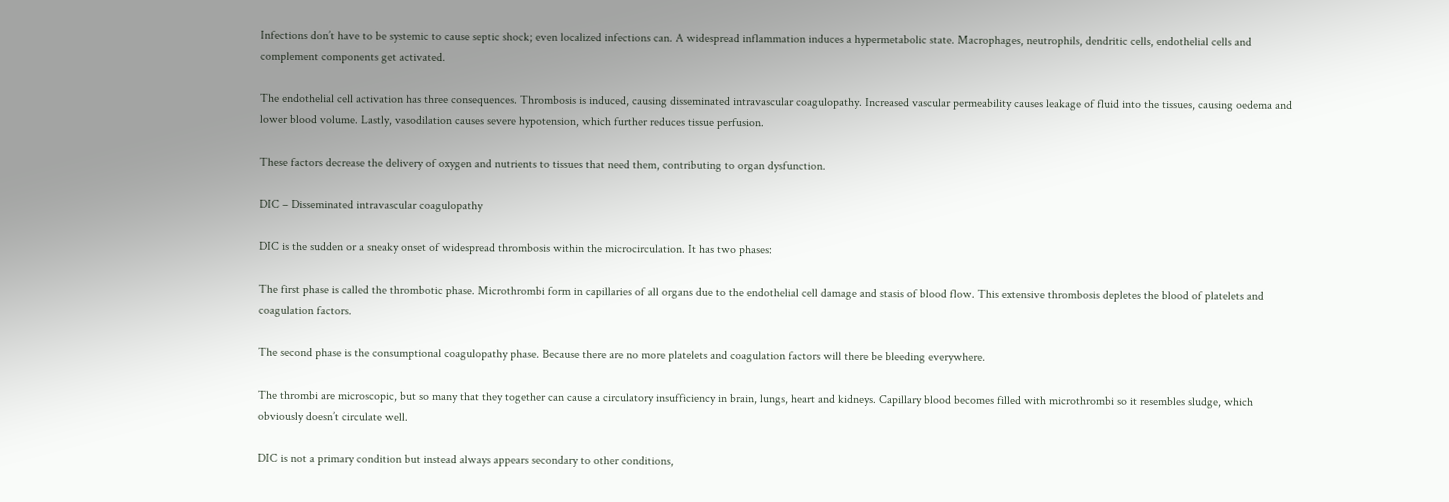Infections don’t have to be systemic to cause septic shock; even localized infections can. A widespread inflammation induces a hypermetabolic state. Macrophages, neutrophils, dendritic cells, endothelial cells and complement components get activated.

The endothelial cell activation has three consequences. Thrombosis is induced, causing disseminated intravascular coagulopathy. Increased vascular permeability causes leakage of fluid into the tissues, causing oedema and lower blood volume. Lastly, vasodilation causes severe hypotension, which further reduces tissue perfusion.

These factors decrease the delivery of oxygen and nutrients to tissues that need them, contributing to organ dysfunction.

DIC – Disseminated intravascular coagulopathy

DIC is the sudden or a sneaky onset of widespread thrombosis within the microcirculation. It has two phases:

The first phase is called the thrombotic phase. Microthrombi form in capillaries of all organs due to the endothelial cell damage and stasis of blood flow. This extensive thrombosis depletes the blood of platelets and coagulation factors.

The second phase is the consumptional coagulopathy phase. Because there are no more platelets and coagulation factors will there be bleeding everywhere.

The thrombi are microscopic, but so many that they together can cause a circulatory insufficiency in brain, lungs, heart and kidneys. Capillary blood becomes filled with microthrombi so it resembles sludge, which obviously doesn’t circulate well.

DIC is not a primary condition but instead always appears secondary to other conditions,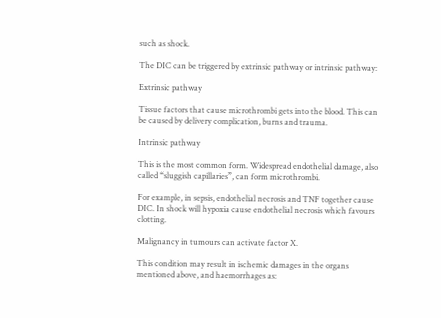such as shock.

The DIC can be triggered by extrinsic pathway or intrinsic pathway:

Extrinsic pathway

Tissue factors that cause microthrombi gets into the blood. This can be caused by delivery complication, burns and trauma.

Intrinsic pathway

This is the most common form. Widespread endothelial damage, also called “sluggish capillaries”, can form microthrombi.

For example, in sepsis, endothelial necrosis and TNF together cause DIC. In shock will hypoxia cause endothelial necrosis which favours clotting.

Malignancy in tumours can activate factor X.

This condition may result in ischemic damages in the organs mentioned above, and haemorrhages as: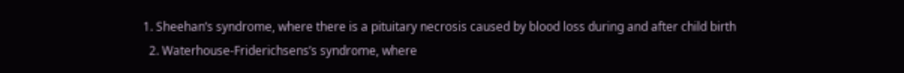1. Sheehan’s syndrome, where there is a pituitary necrosis caused by blood loss during and after child birth
  2. Waterhouse-Friderichsens’s syndrome, where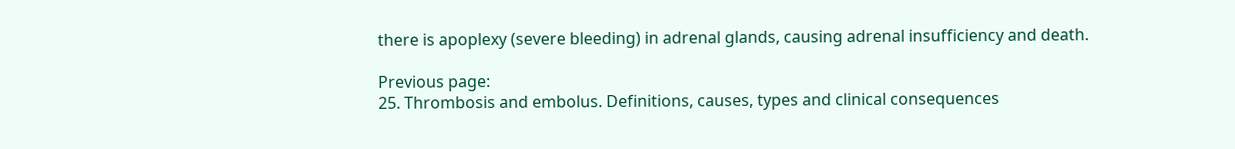there is apoplexy (severe bleeding) in adrenal glands, causing adrenal insufficiency and death.

Previous page:
25. Thrombosis and embolus. Definitions, causes, types and clinical consequences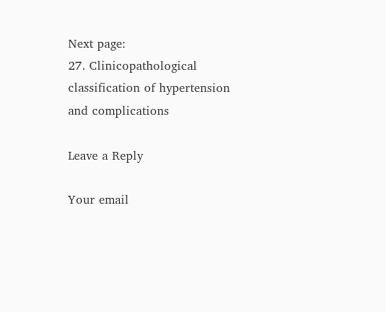Next page:
27. Clinicopathological classification of hypertension and complications

Leave a Reply

Your email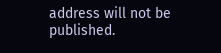address will not be published.